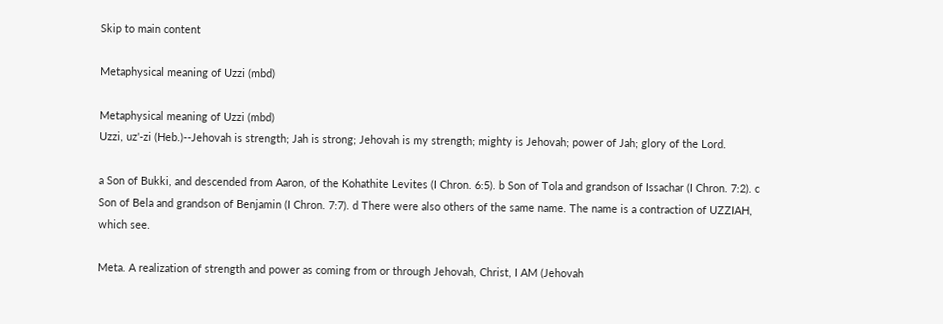Skip to main content

Metaphysical meaning of Uzzi (mbd)

Metaphysical meaning of Uzzi (mbd)
Uzzi, uz'-zi (Heb.)--Jehovah is strength; Jah is strong; Jehovah is my strength; mighty is Jehovah; power of Jah; glory of the Lord.

a Son of Bukki, and descended from Aaron, of the Kohathite Levites (I Chron. 6:5). b Son of Tola and grandson of Issachar (I Chron. 7:2). c Son of Bela and grandson of Benjamin (I Chron. 7:7). d There were also others of the same name. The name is a contraction of UZZIAH, which see.

Meta. A realization of strength and power as coming from or through Jehovah, Christ, I AM (Jehovah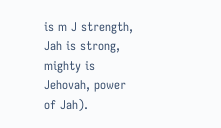is m J strength, Jah is strong, mighty is Jehovah, power of Jah).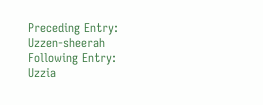Preceding Entry: Uzzen-sheerah
Following Entry: Uzzia